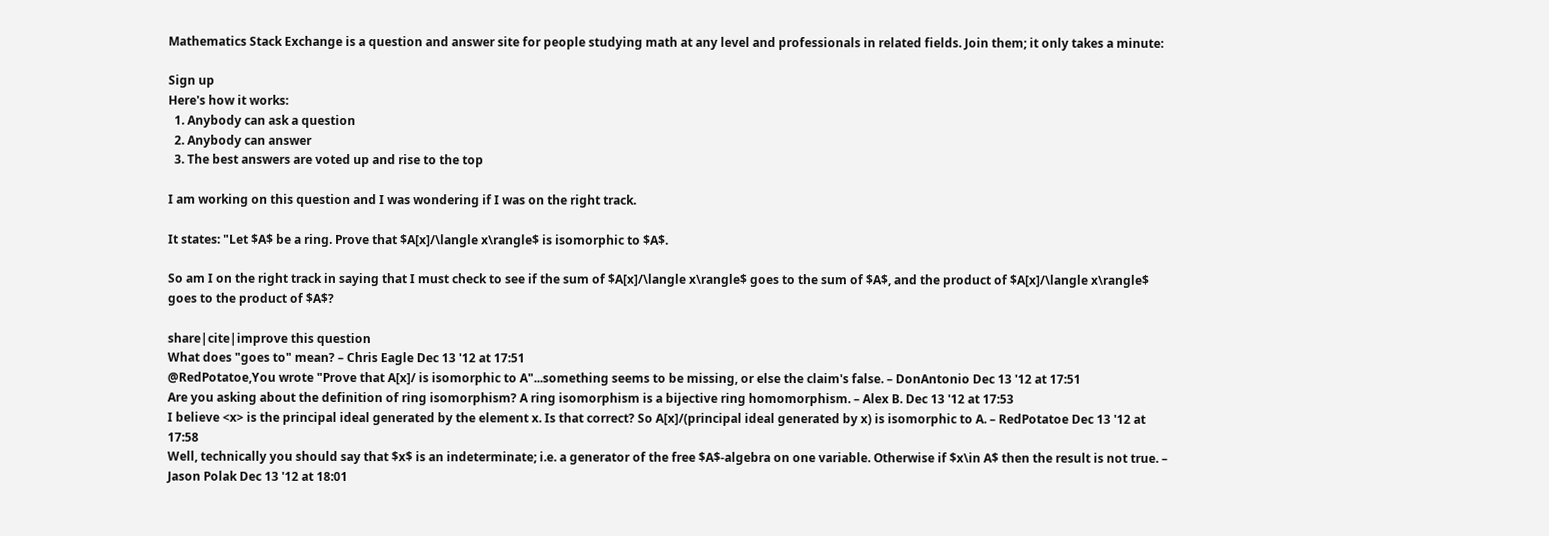Mathematics Stack Exchange is a question and answer site for people studying math at any level and professionals in related fields. Join them; it only takes a minute:

Sign up
Here's how it works:
  1. Anybody can ask a question
  2. Anybody can answer
  3. The best answers are voted up and rise to the top

I am working on this question and I was wondering if I was on the right track.

It states: "Let $A$ be a ring. Prove that $A[x]/\langle x\rangle$ is isomorphic to $A$.

So am I on the right track in saying that I must check to see if the sum of $A[x]/\langle x\rangle$ goes to the sum of $A$, and the product of $A[x]/\langle x\rangle$ goes to the product of $A$?

share|cite|improve this question
What does "goes to" mean? – Chris Eagle Dec 13 '12 at 17:51
@RedPotatoe,You wrote "Prove that A[x]/ is isomorphic to A"...something seems to be missing, or else the claim's false. – DonAntonio Dec 13 '12 at 17:51
Are you asking about the definition of ring isomorphism? A ring isomorphism is a bijective ring homomorphism. – Alex B. Dec 13 '12 at 17:53
I believe <x> is the principal ideal generated by the element x. Is that correct? So A[x]/(principal ideal generated by x) is isomorphic to A. – RedPotatoe Dec 13 '12 at 17:58
Well, technically you should say that $x$ is an indeterminate; i.e. a generator of the free $A$-algebra on one variable. Otherwise if $x\in A$ then the result is not true. – Jason Polak Dec 13 '12 at 18:01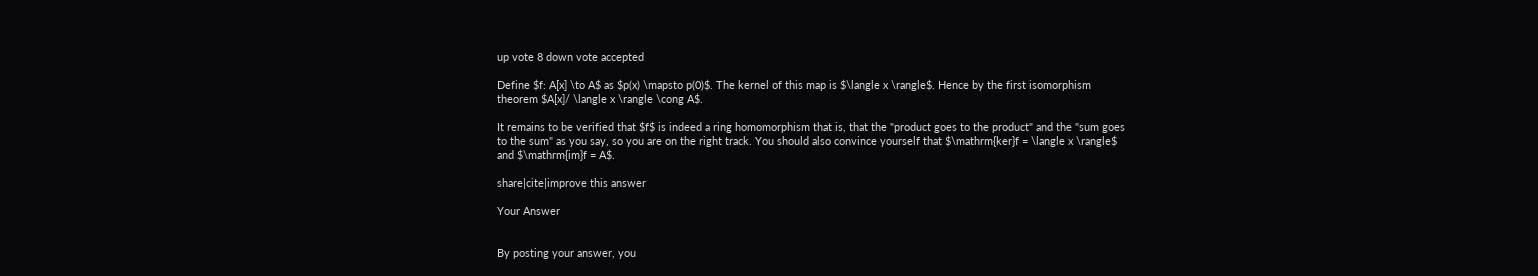up vote 8 down vote accepted

Define $f: A[x] \to A$ as $p(x) \mapsto p(0)$. The kernel of this map is $\langle x \rangle$. Hence by the first isomorphism theorem $A[x]/ \langle x \rangle \cong A$.

It remains to be verified that $f$ is indeed a ring homomorphism that is, that the "product goes to the product" and the "sum goes to the sum" as you say, so you are on the right track. You should also convince yourself that $\mathrm{ker}f = \langle x \rangle$ and $\mathrm{im}f = A$.

share|cite|improve this answer

Your Answer


By posting your answer, you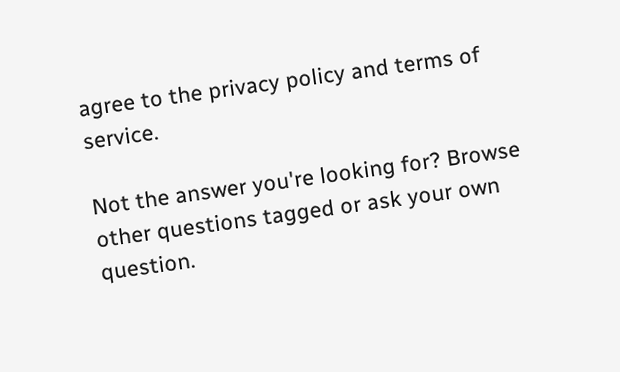agree to the privacy policy and terms of service.

Not the answer you're looking for? Browse other questions tagged or ask your own question.